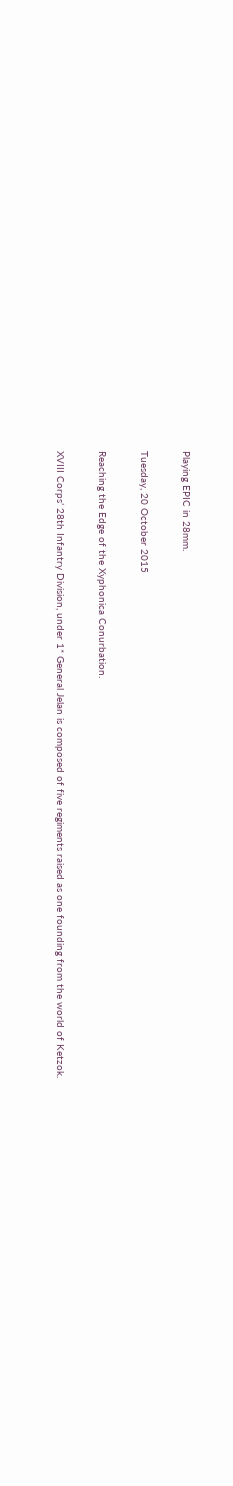Playing EPIC in 28mm.

Tuesday, 20 October 2015

Reaching the Edge of the Xyphonica Conurbation.

XVIII Corps’ 28th Infantry Division, under 1* General Jelan is composed of five regiments raised as one founding from the world of Ketzok.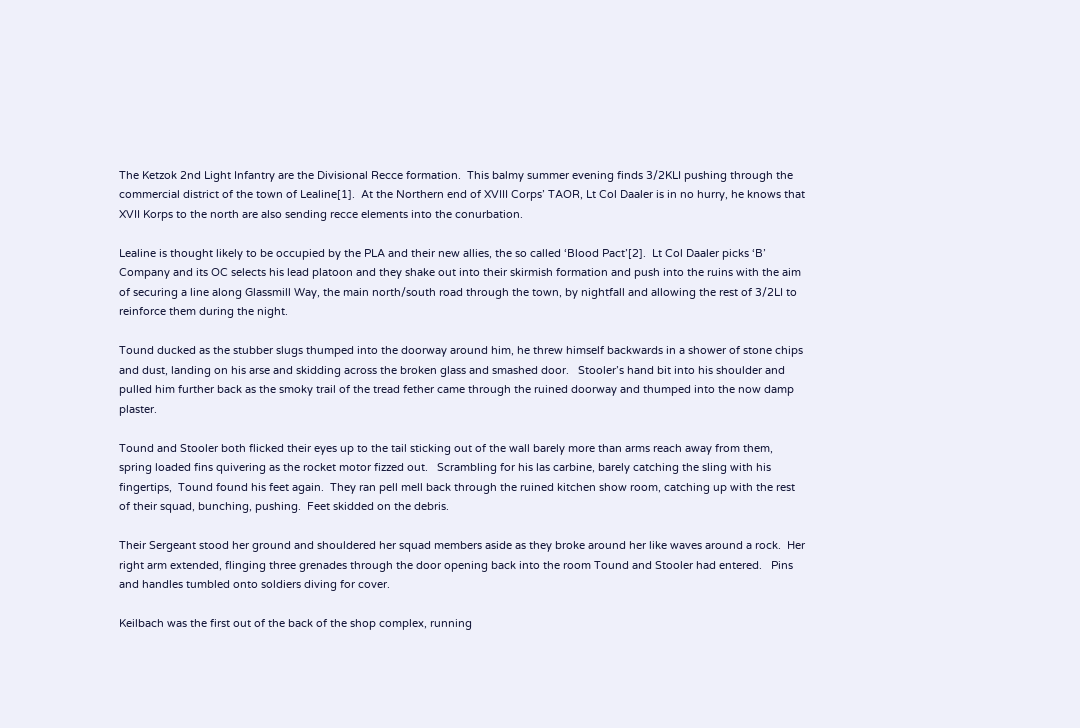The Ketzok 2nd Light Infantry are the Divisional Recce formation.  This balmy summer evening finds 3/2KLI pushing through the commercial district of the town of Lealine[1].  At the Northern end of XVIII Corps’ TAOR, Lt Col Daaler is in no hurry, he knows that XVII Korps to the north are also sending recce elements into the conurbation.

Lealine is thought likely to be occupied by the PLA and their new allies, the so called ‘Blood Pact’[2].  Lt Col Daaler picks ‘B’ Company and its OC selects his lead platoon and they shake out into their skirmish formation and push into the ruins with the aim of securing a line along Glassmill Way, the main north/south road through the town, by nightfall and allowing the rest of 3/2LI to reinforce them during the night.

Tound ducked as the stubber slugs thumped into the doorway around him, he threw himself backwards in a shower of stone chips and dust, landing on his arse and skidding across the broken glass and smashed door.   Stooler’s hand bit into his shoulder and pulled him further back as the smoky trail of the tread fether came through the ruined doorway and thumped into the now damp plaster.

Tound and Stooler both flicked their eyes up to the tail sticking out of the wall barely more than arms reach away from them, spring loaded fins quivering as the rocket motor fizzed out.   Scrambling for his las carbine, barely catching the sling with his fingertips,  Tound found his feet again.  They ran pell mell back through the ruined kitchen show room, catching up with the rest of their squad, bunching, pushing.  Feet skidded on the debris.

Their Sergeant stood her ground and shouldered her squad members aside as they broke around her like waves around a rock.  Her right arm extended, flinging three grenades through the door opening back into the room Tound and Stooler had entered.   Pins and handles tumbled onto soldiers diving for cover.

Keilbach was the first out of the back of the shop complex, running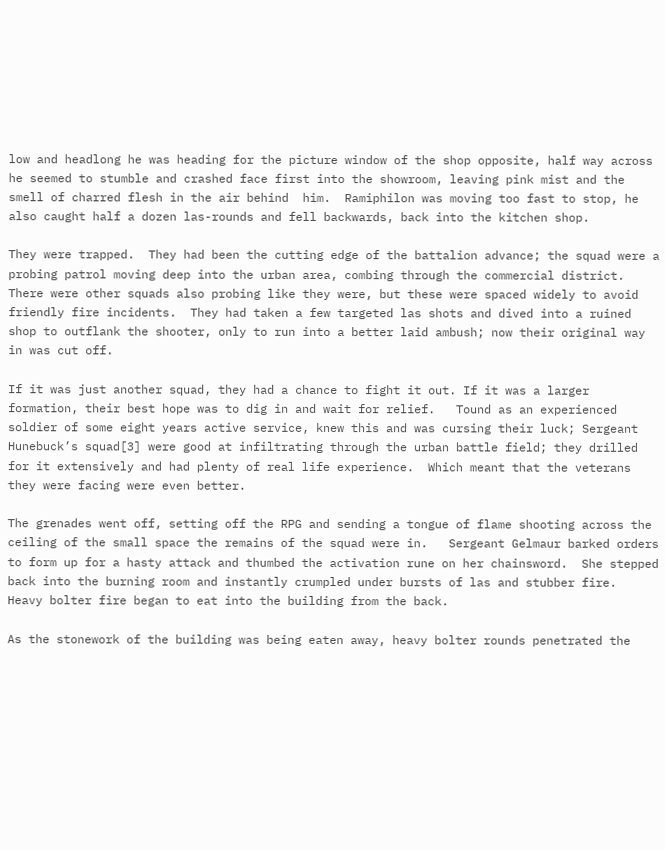low and headlong he was heading for the picture window of the shop opposite, half way across he seemed to stumble and crashed face first into the showroom, leaving pink mist and the smell of charred flesh in the air behind  him.  Ramiphilon was moving too fast to stop, he also caught half a dozen las-rounds and fell backwards, back into the kitchen shop.

They were trapped.  They had been the cutting edge of the battalion advance; the squad were a probing patrol moving deep into the urban area, combing through the commercial district.  There were other squads also probing like they were, but these were spaced widely to avoid friendly fire incidents.  They had taken a few targeted las shots and dived into a ruined shop to outflank the shooter, only to run into a better laid ambush; now their original way in was cut off.

If it was just another squad, they had a chance to fight it out. If it was a larger formation, their best hope was to dig in and wait for relief.   Tound as an experienced soldier of some eight years active service, knew this and was cursing their luck; Sergeant Hunebuck’s squad[3] were good at infiltrating through the urban battle field; they drilled for it extensively and had plenty of real life experience.  Which meant that the veterans they were facing were even better.

The grenades went off, setting off the RPG and sending a tongue of flame shooting across the ceiling of the small space the remains of the squad were in.   Sergeant Gelmaur barked orders to form up for a hasty attack and thumbed the activation rune on her chainsword.  She stepped back into the burning room and instantly crumpled under bursts of las and stubber fire.   Heavy bolter fire began to eat into the building from the back.

As the stonework of the building was being eaten away, heavy bolter rounds penetrated the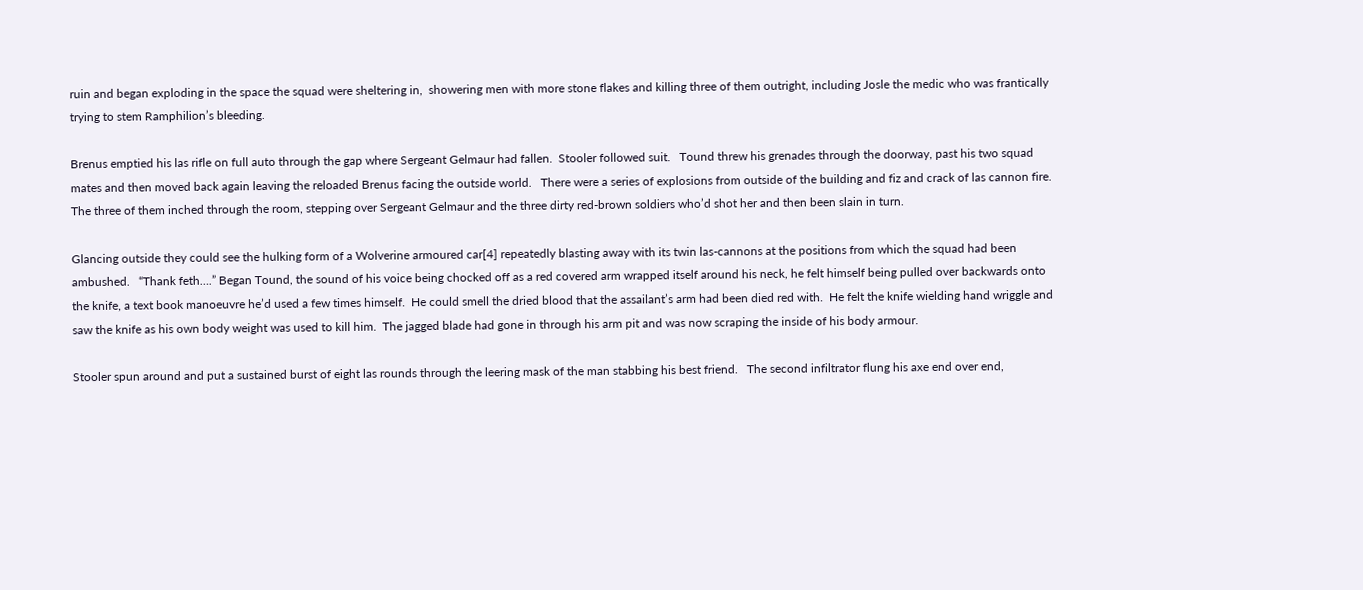ruin and began exploding in the space the squad were sheltering in,  showering men with more stone flakes and killing three of them outright, including Josle the medic who was frantically trying to stem Ramphilion’s bleeding.

Brenus emptied his las rifle on full auto through the gap where Sergeant Gelmaur had fallen.  Stooler followed suit.   Tound threw his grenades through the doorway, past his two squad mates and then moved back again leaving the reloaded Brenus facing the outside world.   There were a series of explosions from outside of the building and fiz and crack of las cannon fire.  The three of them inched through the room, stepping over Sergeant Gelmaur and the three dirty red-brown soldiers who’d shot her and then been slain in turn.

Glancing outside they could see the hulking form of a Wolverine armoured car[4] repeatedly blasting away with its twin las-cannons at the positions from which the squad had been ambushed.   “Thank feth….” Began Tound, the sound of his voice being chocked off as a red covered arm wrapped itself around his neck, he felt himself being pulled over backwards onto the knife, a text book manoeuvre he’d used a few times himself.  He could smell the dried blood that the assailant’s arm had been died red with.  He felt the knife wielding hand wriggle and saw the knife as his own body weight was used to kill him.  The jagged blade had gone in through his arm pit and was now scraping the inside of his body armour.

Stooler spun around and put a sustained burst of eight las rounds through the leering mask of the man stabbing his best friend.   The second infiltrator flung his axe end over end,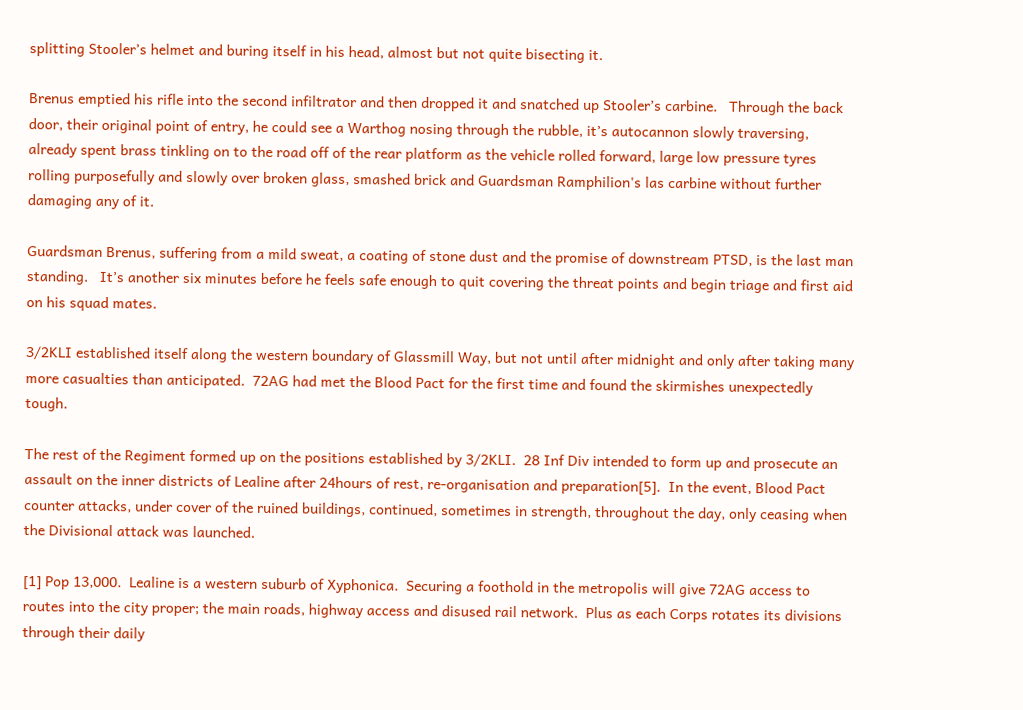splitting Stooler’s helmet and buring itself in his head, almost but not quite bisecting it.

Brenus emptied his rifle into the second infiltrator and then dropped it and snatched up Stooler’s carbine.   Through the back door, their original point of entry, he could see a Warthog nosing through the rubble, it’s autocannon slowly traversing, already spent brass tinkling on to the road off of the rear platform as the vehicle rolled forward, large low pressure tyres rolling purposefully and slowly over broken glass, smashed brick and Guardsman Ramphilion's las carbine without further damaging any of it.

Guardsman Brenus, suffering from a mild sweat, a coating of stone dust and the promise of downstream PTSD, is the last man standing.   It’s another six minutes before he feels safe enough to quit covering the threat points and begin triage and first aid on his squad mates.

3/2KLI established itself along the western boundary of Glassmill Way, but not until after midnight and only after taking many more casualties than anticipated.  72AG had met the Blood Pact for the first time and found the skirmishes unexpectedly tough.

The rest of the Regiment formed up on the positions established by 3/2KLI.  28 Inf Div intended to form up and prosecute an assault on the inner districts of Lealine after 24hours of rest, re-organisation and preparation[5].  In the event, Blood Pact counter attacks, under cover of the ruined buildings, continued, sometimes in strength, throughout the day, only ceasing when the Divisional attack was launched.

[1] Pop 13,000.  Lealine is a western suburb of Xyphonica.  Securing a foothold in the metropolis will give 72AG access to routes into the city proper; the main roads, highway access and disused rail network.  Plus as each Corps rotates its divisions through their daily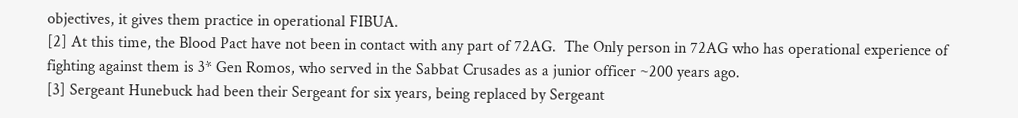objectives, it gives them practice in operational FIBUA.
[2] At this time, the Blood Pact have not been in contact with any part of 72AG.  The Only person in 72AG who has operational experience of fighting against them is 3* Gen Romos, who served in the Sabbat Crusades as a junior officer ~200 years ago.
[3] Sergeant Hunebuck had been their Sergeant for six years, being replaced by Sergeant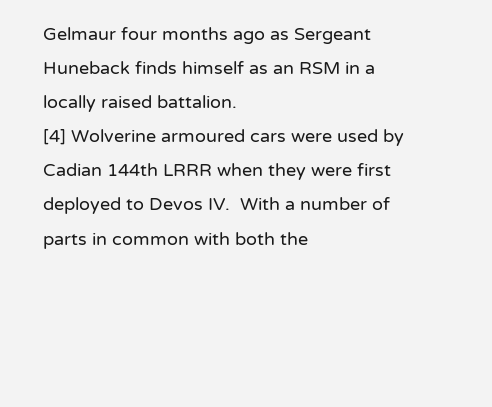Gelmaur four months ago as Sergeant Huneback finds himself as an RSM in a locally raised battalion.
[4] Wolverine armoured cars were used by Cadian 144th LRRR when they were first deployed to Devos IV.  With a number of parts in common with both the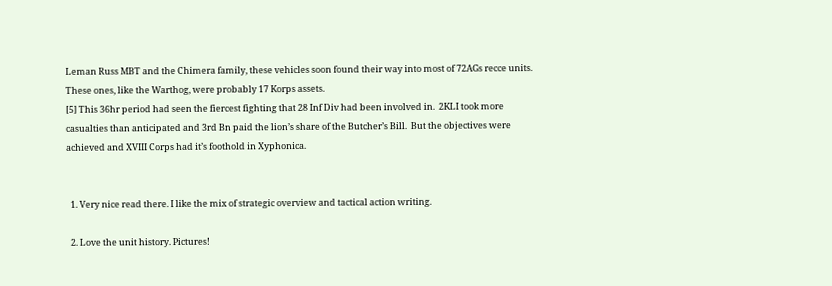Leman Russ MBT and the Chimera family, these vehicles soon found their way into most of 72AGs recce units.  These ones, like the Warthog, were probably 17 Korps assets.
[5] This 36hr period had seen the fiercest fighting that 28 Inf Div had been involved in.  2KLI took more casualties than anticipated and 3rd Bn paid the lion’s share of the Butcher’s Bill.  But the objectives were achieved and XVIII Corps had it’s foothold in Xyphonica.


  1. Very nice read there. I like the mix of strategic overview and tactical action writing.

  2. Love the unit history. Pictures!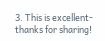3. This is excellent- thanks for sharing!